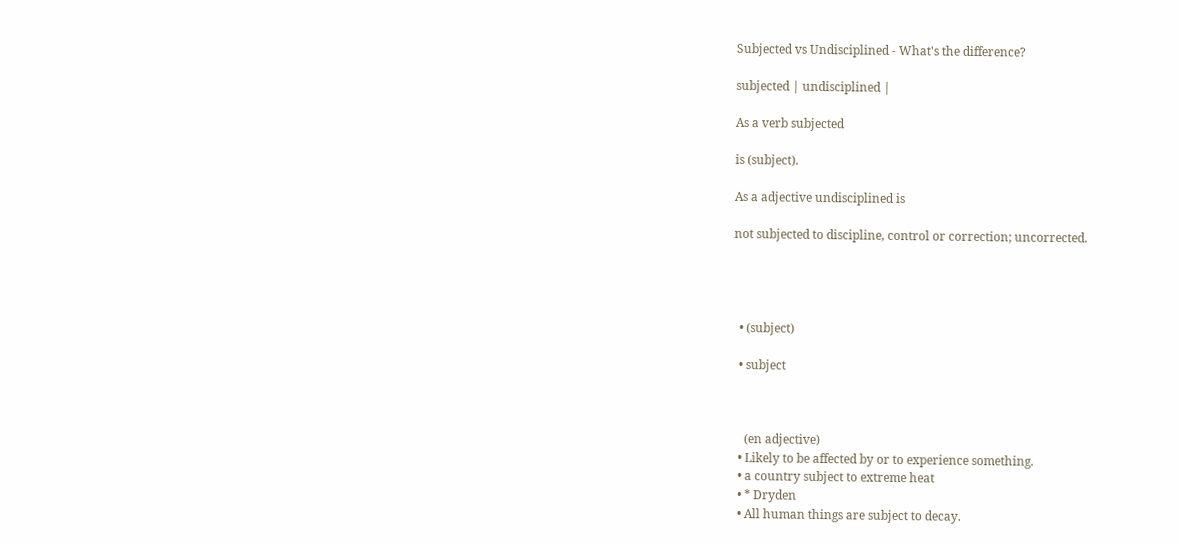Subjected vs Undisciplined - What's the difference?

subjected | undisciplined |

As a verb subjected

is (subject).

As a adjective undisciplined is

not subjected to discipline, control or correction; uncorrected.




  • (subject)

  • subject



    (en adjective)
  • Likely to be affected by or to experience something.
  • a country subject to extreme heat
  • * Dryden
  • All human things are subject to decay.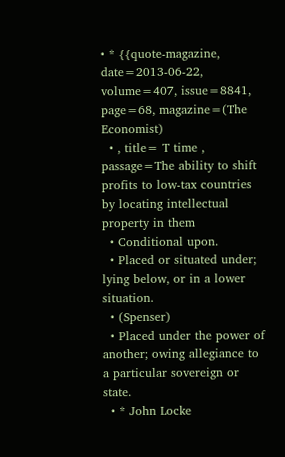• * {{quote-magazine, date=2013-06-22, volume=407, issue=8841, page=68, magazine=(The Economist)
  • , title= T time , passage=The ability to shift profits to low-tax countries by locating intellectual property in them
  • Conditional upon.
  • Placed or situated under; lying below, or in a lower situation.
  • (Spenser)
  • Placed under the power of another; owing allegiance to a particular sovereign or state.
  • * John Locke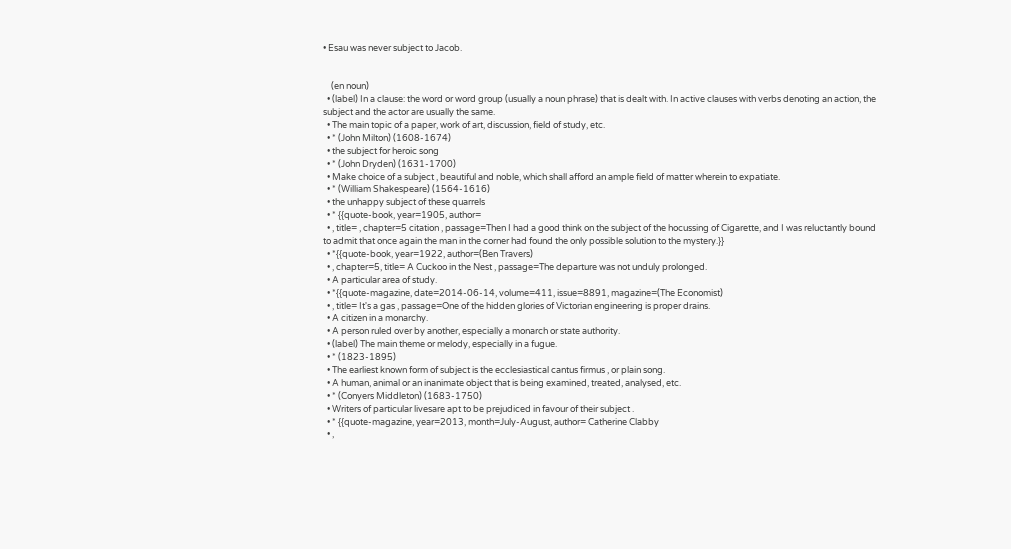• Esau was never subject to Jacob.


    (en noun)
  • (label) In a clause: the word or word group (usually a noun phrase) that is dealt with. In active clauses with verbs denoting an action, the subject and the actor are usually the same.
  • The main topic of a paper, work of art, discussion, field of study, etc.
  • * (John Milton) (1608-1674)
  • the subject for heroic song
  • * (John Dryden) (1631-1700)
  • Make choice of a subject , beautiful and noble, which shall afford an ample field of matter wherein to expatiate.
  • * (William Shakespeare) (1564-1616)
  • the unhappy subject of these quarrels
  • * {{quote-book, year=1905, author=
  • , title= , chapter=5 citation , passage=Then I had a good think on the subject of the hocussing of Cigarette, and I was reluctantly bound to admit that once again the man in the corner had found the only possible solution to the mystery.}}
  • *{{quote-book, year=1922, author=(Ben Travers)
  • , chapter=5, title= A Cuckoo in the Nest , passage=The departure was not unduly prolonged.
  • A particular area of study.
  • *{{quote-magazine, date=2014-06-14, volume=411, issue=8891, magazine=(The Economist)
  • , title= It's a gas , passage=One of the hidden glories of Victorian engineering is proper drains.
  • A citizen in a monarchy.
  • A person ruled over by another, especially a monarch or state authority.
  • (label) The main theme or melody, especially in a fugue.
  • * (1823-1895)
  • The earliest known form of subject is the ecclesiastical cantus firmus , or plain song.
  • A human, animal or an inanimate object that is being examined, treated, analysed, etc.
  • * (Conyers Middleton) (1683-1750)
  • Writers of particular livesare apt to be prejudiced in favour of their subject .
  • * {{quote-magazine, year=2013, month=July-August, author= Catherine Clabby
  • ,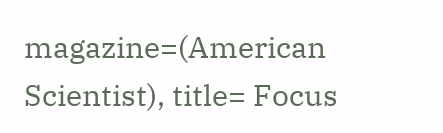magazine=(American Scientist), title= Focus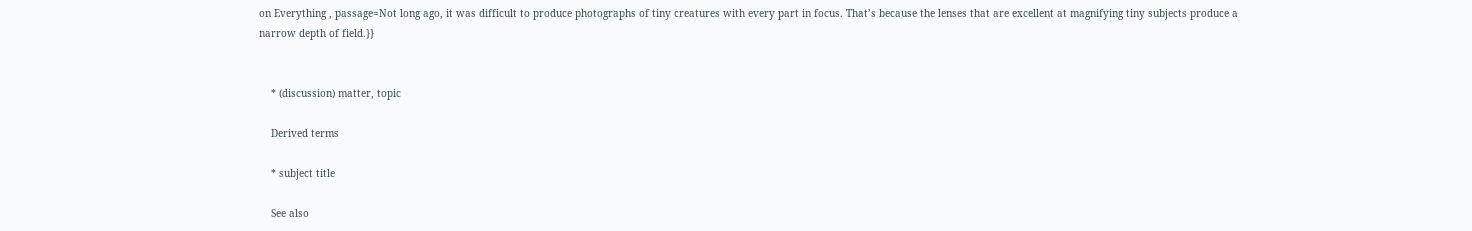on Everything , passage=Not long ago, it was difficult to produce photographs of tiny creatures with every part in focus. That’s because the lenses that are excellent at magnifying tiny subjects produce a narrow depth of field.}}


    * (discussion) matter, topic

    Derived terms

    * subject title

    See also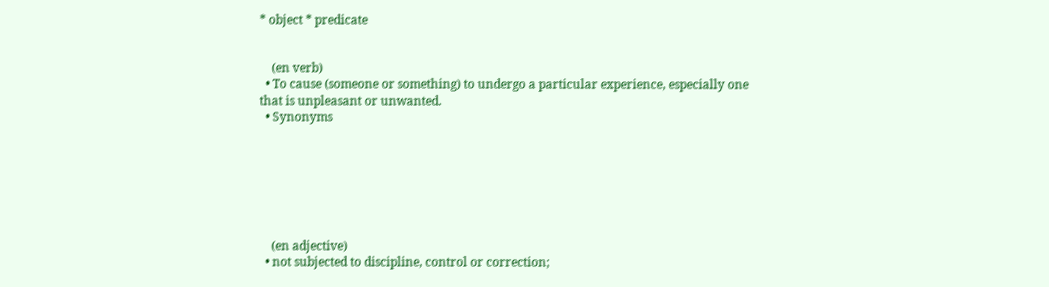* object * predicate


    (en verb)
  • To cause (someone or something) to undergo a particular experience, especially one that is unpleasant or unwanted.
  • Synonyms







    (en adjective)
  • not subjected to discipline, control or correction;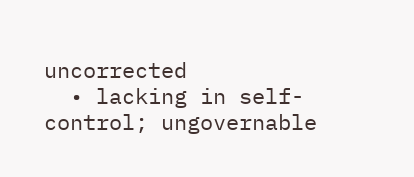uncorrected
  • lacking in self-control; ungovernable